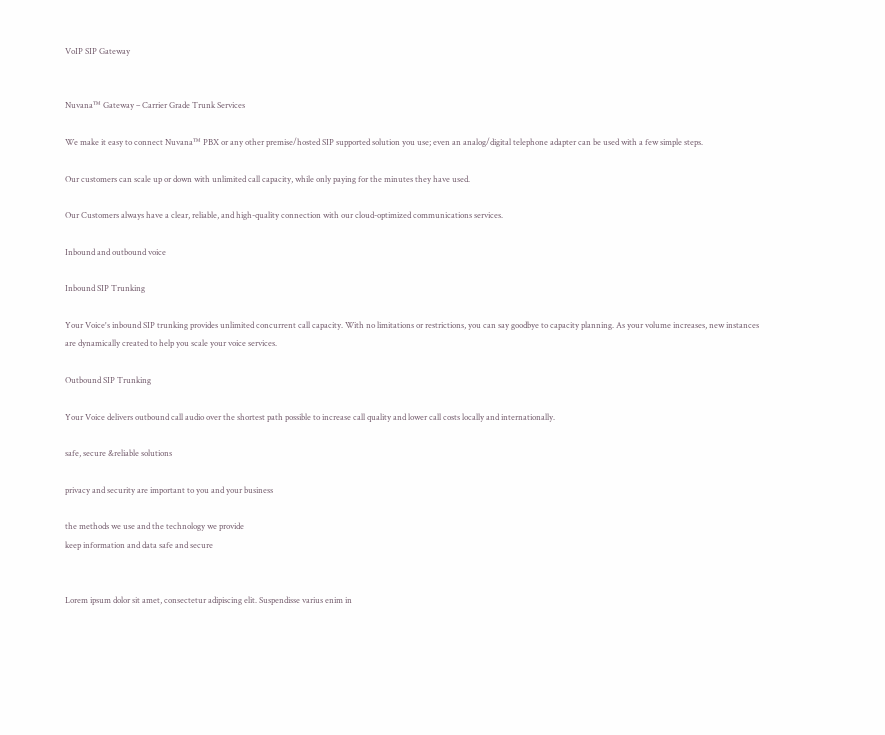VoIP SIP Gateway


Nuvana™ Gateway – Carrier Grade Trunk Services

We make it easy to connect Nuvana™ PBX or any other premise/hosted SIP supported solution you use; even an analog/digital telephone adapter can be used with a few simple steps.

Our customers can scale up or down with unlimited call capacity, while only paying for the minutes they have used.

Our Customers always have a clear, reliable, and high-quality connection with our cloud-optimized communications services.

Inbound and outbound voice

Inbound SIP Trunking

Your Voice's inbound SIP trunking provides unlimited concurrent call capacity. With no limitations or restrictions, you can say goodbye to capacity planning. As your volume increases, new instances are dynamically created to help you scale your voice services.

Outbound SIP Trunking

Your Voice delivers outbound call audio over the shortest path possible to increase call quality and lower call costs locally and internationally.

safe, secure &reliable solutions

privacy and security are important to you and your business

the methods we use and the technology we provide
keep information and data safe and secure


Lorem ipsum dolor sit amet, consectetur adipiscing elit. Suspendisse varius enim in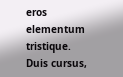eros elementum tristique.
Duis cursus,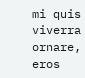mi quis viverra ornare, eros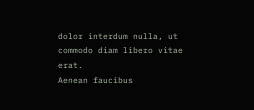dolor interdum nulla, ut commodo diam libero vitae erat.
Aenean faucibus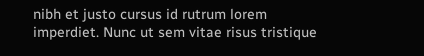nibh et justo cursus id rutrum lorem imperdiet. Nunc ut sem vitae risus tristique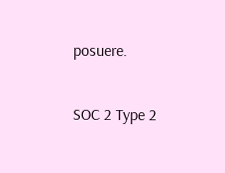posuere.

SOC 2 Type 2